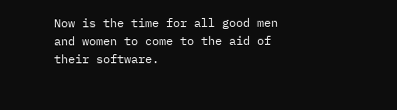Now is the time for all good men and women to come to the aid of their software.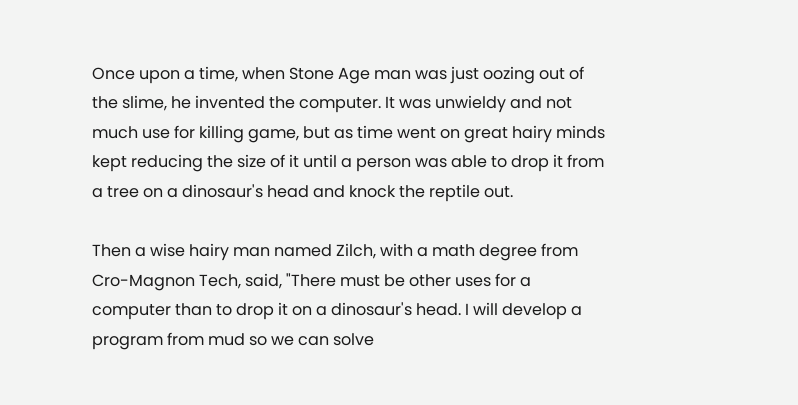Once upon a time, when Stone Age man was just oozing out of the slime, he invented the computer. It was unwieldy and not much use for killing game, but as time went on great hairy minds kept reducing the size of it until a person was able to drop it from a tree on a dinosaur's head and knock the reptile out.

Then a wise hairy man named Zilch, with a math degree from Cro-Magnon Tech, said, "There must be other uses for a computer than to drop it on a dinosaur's head. I will develop a program from mud so we can solve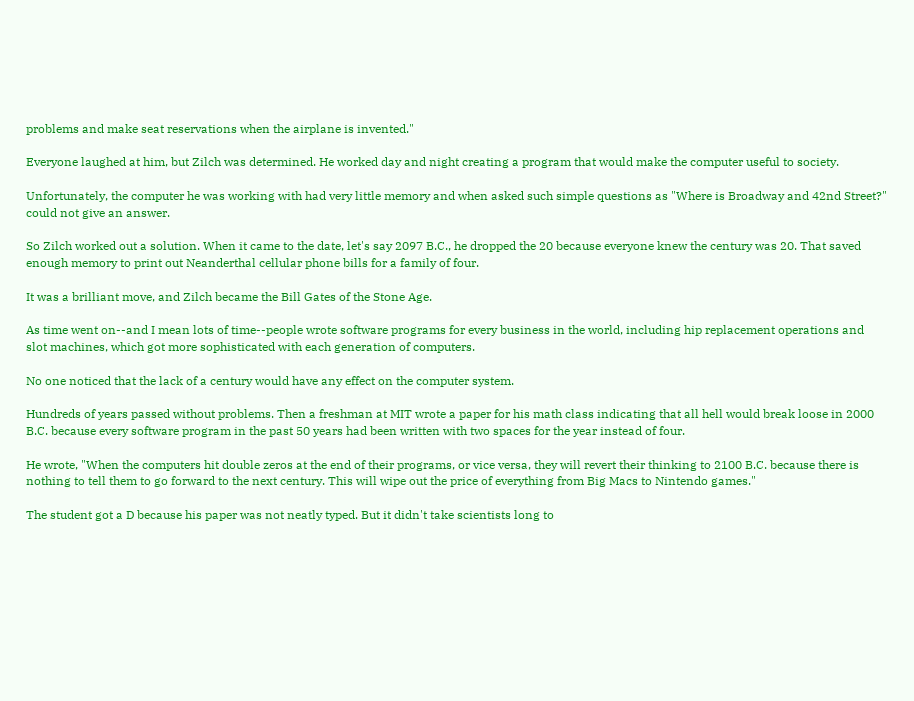problems and make seat reservations when the airplane is invented."

Everyone laughed at him, but Zilch was determined. He worked day and night creating a program that would make the computer useful to society.

Unfortunately, the computer he was working with had very little memory and when asked such simple questions as "Where is Broadway and 42nd Street?" could not give an answer.

So Zilch worked out a solution. When it came to the date, let's say 2097 B.C., he dropped the 20 because everyone knew the century was 20. That saved enough memory to print out Neanderthal cellular phone bills for a family of four.

It was a brilliant move, and Zilch became the Bill Gates of the Stone Age.

As time went on--and I mean lots of time--people wrote software programs for every business in the world, including hip replacement operations and slot machines, which got more sophisticated with each generation of computers.

No one noticed that the lack of a century would have any effect on the computer system.

Hundreds of years passed without problems. Then a freshman at MIT wrote a paper for his math class indicating that all hell would break loose in 2000 B.C. because every software program in the past 50 years had been written with two spaces for the year instead of four.

He wrote, "When the computers hit double zeros at the end of their programs, or vice versa, they will revert their thinking to 2100 B.C. because there is nothing to tell them to go forward to the next century. This will wipe out the price of everything from Big Macs to Nintendo games."

The student got a D because his paper was not neatly typed. But it didn't take scientists long to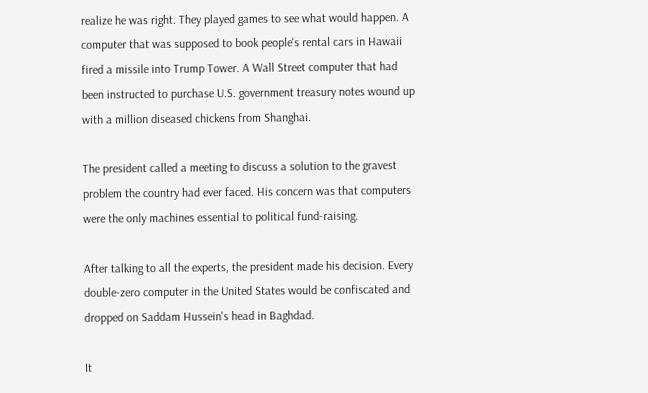realize he was right. They played games to see what would happen. A computer that was supposed to book people's rental cars in Hawaii fired a missile into Trump Tower. A Wall Street computer that had been instructed to purchase U.S. government treasury notes wound up with a million diseased chickens from Shanghai.

The president called a meeting to discuss a solution to the gravest problem the country had ever faced. His concern was that computers were the only machines essential to political fund-raising.

After talking to all the experts, the president made his decision. Every double-zero computer in the United States would be confiscated and dropped on Saddam Hussein's head in Baghdad.

It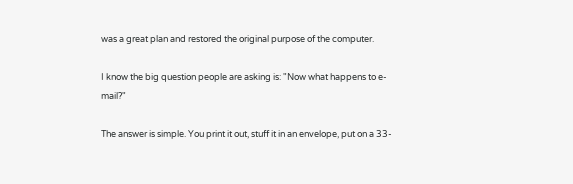was a great plan and restored the original purpose of the computer.

I know the big question people are asking is: "Now what happens to e-mail?"

The answer is simple. You print it out, stuff it in an envelope, put on a 33-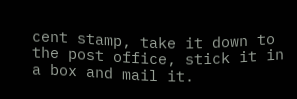cent stamp, take it down to the post office, stick it in a box and mail it.